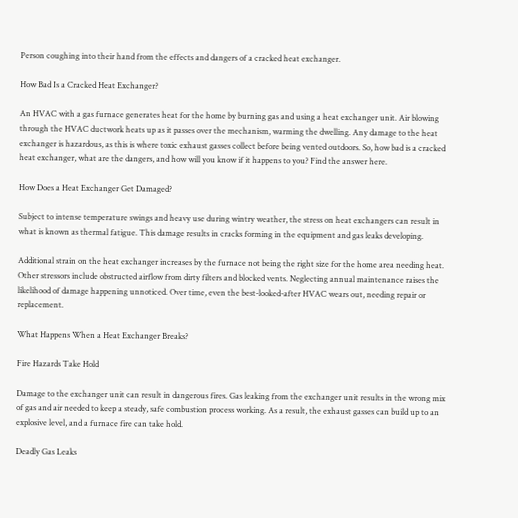Person coughing into their hand from the effects and dangers of a cracked heat exchanger.

How Bad Is a Cracked Heat Exchanger?

An HVAC with a gas furnace generates heat for the home by burning gas and using a heat exchanger unit. Air blowing through the HVAC ductwork heats up as it passes over the mechanism, warming the dwelling. Any damage to the heat exchanger is hazardous, as this is where toxic exhaust gasses collect before being vented outdoors. So, how bad is a cracked heat exchanger, what are the dangers, and how will you know if it happens to you? Find the answer here.

How Does a Heat Exchanger Get Damaged?

Subject to intense temperature swings and heavy use during wintry weather, the stress on heat exchangers can result in what is known as thermal fatigue. This damage results in cracks forming in the equipment and gas leaks developing.

Additional strain on the heat exchanger increases by the furnace not being the right size for the home area needing heat. Other stressors include obstructed airflow from dirty filters and blocked vents. Neglecting annual maintenance raises the likelihood of damage happening unnoticed. Over time, even the best-looked-after HVAC wears out, needing repair or replacement.

What Happens When a Heat Exchanger Breaks?

Fire Hazards Take Hold

Damage to the exchanger unit can result in dangerous fires. Gas leaking from the exchanger unit results in the wrong mix of gas and air needed to keep a steady, safe combustion process working. As a result, the exhaust gasses can build up to an explosive level, and a furnace fire can take hold.

Deadly Gas Leaks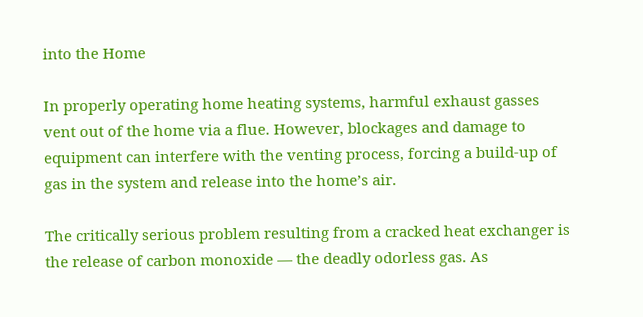into the Home

In properly operating home heating systems, harmful exhaust gasses vent out of the home via a flue. However, blockages and damage to equipment can interfere with the venting process, forcing a build-up of gas in the system and release into the home’s air.

The critically serious problem resulting from a cracked heat exchanger is the release of carbon monoxide — the deadly odorless gas. As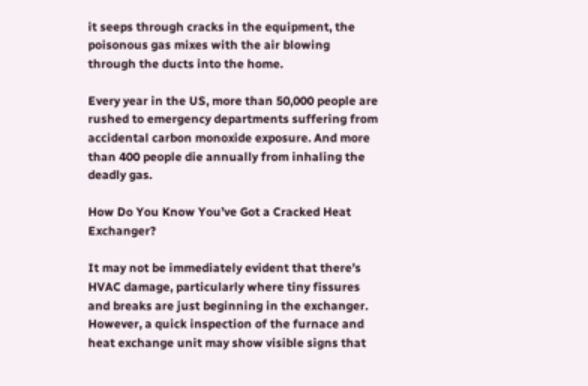it seeps through cracks in the equipment, the poisonous gas mixes with the air blowing through the ducts into the home.

Every year in the US, more than 50,000 people are rushed to emergency departments suffering from accidental carbon monoxide exposure. And more than 400 people die annually from inhaling the deadly gas.

How Do You Know You’ve Got a Cracked Heat Exchanger?

It may not be immediately evident that there’s HVAC damage, particularly where tiny fissures and breaks are just beginning in the exchanger. However, a quick inspection of the furnace and heat exchange unit may show visible signs that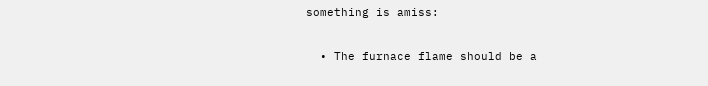something is amiss:

  • The furnace flame should be a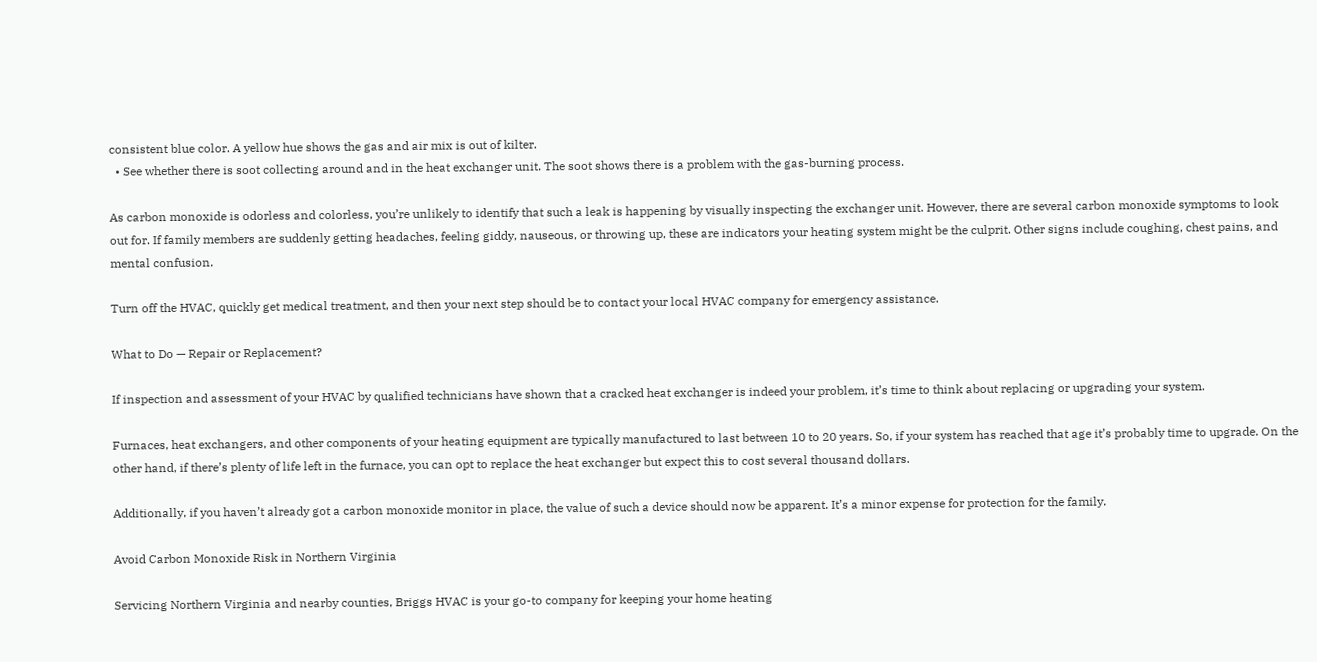consistent blue color. A yellow hue shows the gas and air mix is out of kilter.
  • See whether there is soot collecting around and in the heat exchanger unit. The soot shows there is a problem with the gas-burning process.

As carbon monoxide is odorless and colorless, you’re unlikely to identify that such a leak is happening by visually inspecting the exchanger unit. However, there are several carbon monoxide symptoms to look out for. If family members are suddenly getting headaches, feeling giddy, nauseous, or throwing up, these are indicators your heating system might be the culprit. Other signs include coughing, chest pains, and mental confusion.

Turn off the HVAC, quickly get medical treatment, and then your next step should be to contact your local HVAC company for emergency assistance.

What to Do — Repair or Replacement?

If inspection and assessment of your HVAC by qualified technicians have shown that a cracked heat exchanger is indeed your problem, it’s time to think about replacing or upgrading your system.

Furnaces, heat exchangers, and other components of your heating equipment are typically manufactured to last between 10 to 20 years. So, if your system has reached that age it’s probably time to upgrade. On the other hand, if there’s plenty of life left in the furnace, you can opt to replace the heat exchanger but expect this to cost several thousand dollars.

Additionally, if you haven’t already got a carbon monoxide monitor in place, the value of such a device should now be apparent. It’s a minor expense for protection for the family.

Avoid Carbon Monoxide Risk in Northern Virginia

Servicing Northern Virginia and nearby counties, Briggs HVAC is your go-to company for keeping your home heating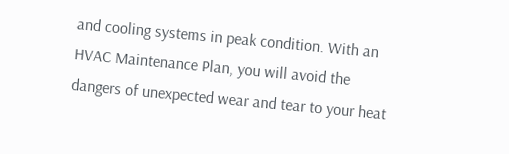and cooling systems in peak condition. With an HVAC Maintenance Plan, you will avoid the dangers of unexpected wear and tear to your heat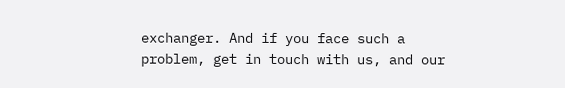exchanger. And if you face such a problem, get in touch with us, and our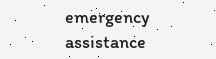emergency assistance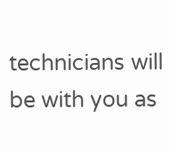technicians will be with you as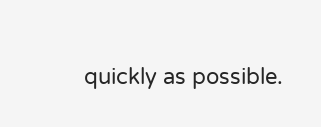quickly as possible.